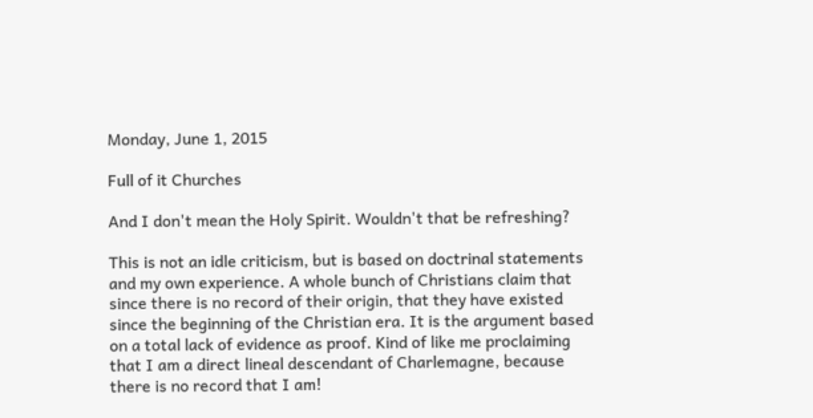Monday, June 1, 2015

Full of it Churches

And I don't mean the Holy Spirit. Wouldn't that be refreshing?

This is not an idle criticism, but is based on doctrinal statements and my own experience. A whole bunch of Christians claim that since there is no record of their origin, that they have existed since the beginning of the Christian era. It is the argument based on a total lack of evidence as proof. Kind of like me proclaiming that I am a direct lineal descendant of Charlemagne, because there is no record that I am!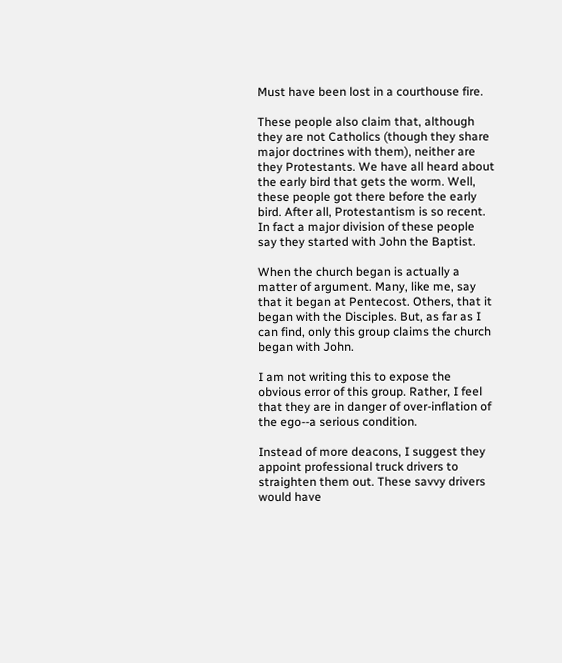Must have been lost in a courthouse fire.

These people also claim that, although they are not Catholics (though they share major doctrines with them), neither are they Protestants. We have all heard about the early bird that gets the worm. Well, these people got there before the early bird. After all, Protestantism is so recent. In fact a major division of these people say they started with John the Baptist.

When the church began is actually a matter of argument. Many, like me, say that it began at Pentecost. Others, that it began with the Disciples. But, as far as I can find, only this group claims the church began with John.

I am not writing this to expose the obvious error of this group. Rather, I feel that they are in danger of over-inflation of the ego--a serious condition.

Instead of more deacons, I suggest they appoint professional truck drivers to straighten them out. These savvy drivers would have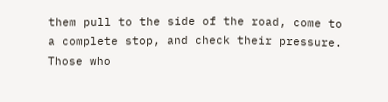them pull to the side of the road, come to a complete stop, and check their pressure. Those who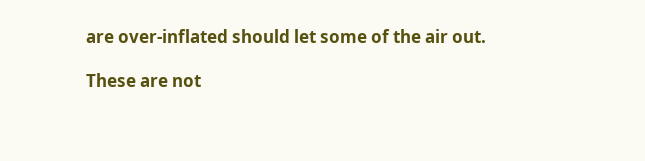are over-inflated should let some of the air out.

These are not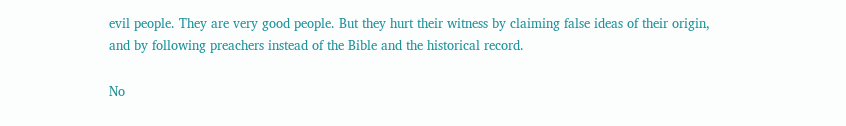evil people. They are very good people. But they hurt their witness by claiming false ideas of their origin, and by following preachers instead of the Bible and the historical record.

No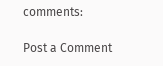comments:

Post a Comment